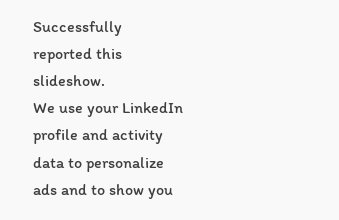Successfully reported this slideshow.
We use your LinkedIn profile and activity data to personalize ads and to show you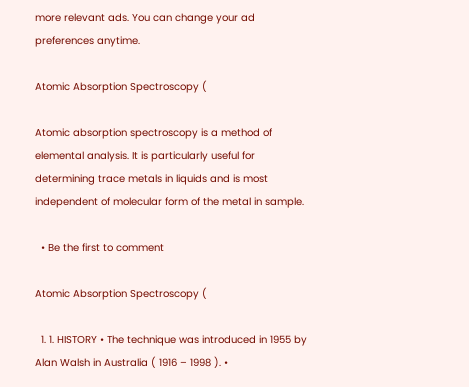more relevant ads. You can change your ad preferences anytime.

Atomic Absorption Spectroscopy (

Atomic absorption spectroscopy is a method of elemental analysis. It is particularly useful for determining trace metals in liquids and is most independent of molecular form of the metal in sample.

  • Be the first to comment

Atomic Absorption Spectroscopy (

  1. 1. HISTORY • The technique was introduced in 1955 by Alan Walsh in Australia ( 1916 – 1998 ). •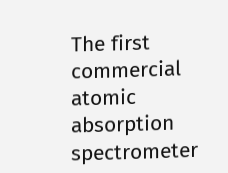The first commercial atomic absorption spectrometer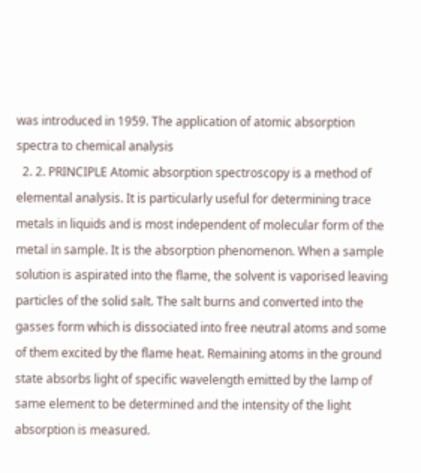was introduced in 1959. The application of atomic absorption spectra to chemical analysis
  2. 2. PRINCIPLE Atomic absorption spectroscopy is a method of elemental analysis. It is particularly useful for determining trace metals in liquids and is most independent of molecular form of the metal in sample. It is the absorption phenomenon. When a sample solution is aspirated into the flame, the solvent is vaporised leaving particles of the solid salt. The salt burns and converted into the gasses form which is dissociated into free neutral atoms and some of them excited by the flame heat. Remaining atoms in the ground state absorbs light of specific wavelength emitted by the lamp of same element to be determined and the intensity of the light absorption is measured.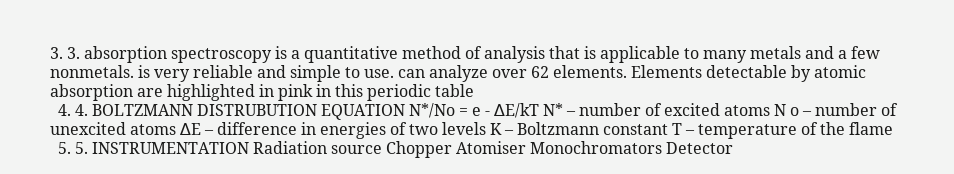3. 3. absorption spectroscopy is a quantitative method of analysis that is applicable to many metals and a few nonmetals. is very reliable and simple to use. can analyze over 62 elements. Elements detectable by atomic absorption are highlighted in pink in this periodic table
  4. 4. BOLTZMANN DISTRUBUTION EQUATION N*/No = e - ∆E/kT N* – number of excited atoms N o – number of unexcited atoms ∆E – difference in energies of two levels K – Boltzmann constant T – temperature of the flame
  5. 5. INSTRUMENTATION Radiation source Chopper Atomiser Monochromators Detector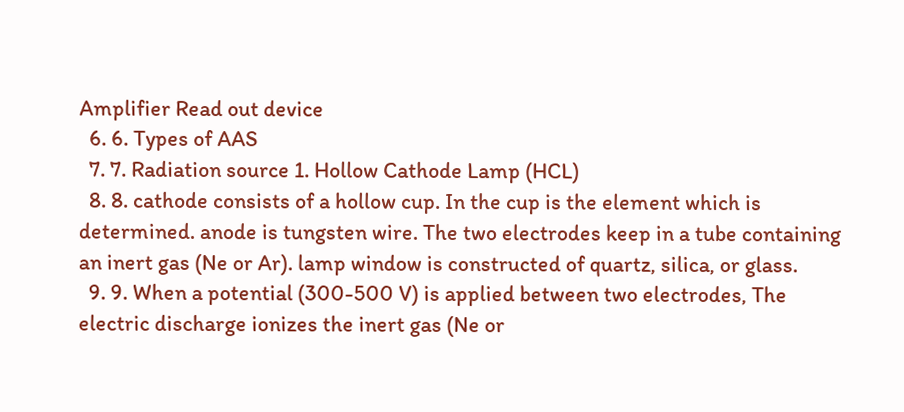Amplifier Read out device
  6. 6. Types of AAS
  7. 7. Radiation source 1. Hollow Cathode Lamp (HCL)
  8. 8. cathode consists of a hollow cup. In the cup is the element which is determined. anode is tungsten wire. The two electrodes keep in a tube containing an inert gas (Ne or Ar). lamp window is constructed of quartz, silica, or glass.
  9. 9. When a potential (300-500 V) is applied between two electrodes, The electric discharge ionizes the inert gas (Ne or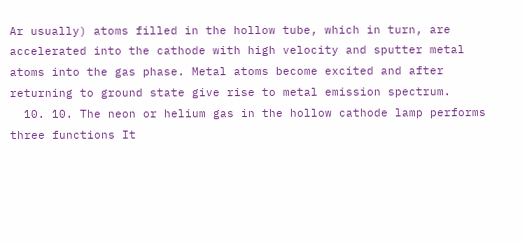Ar usually) atoms filled in the hollow tube, which in turn, are accelerated into the cathode with high velocity and sputter metal atoms into the gas phase. Metal atoms become excited and after returning to ground state give rise to metal emission spectrum.
  10. 10. The neon or helium gas in the hollow cathode lamp performs three functions It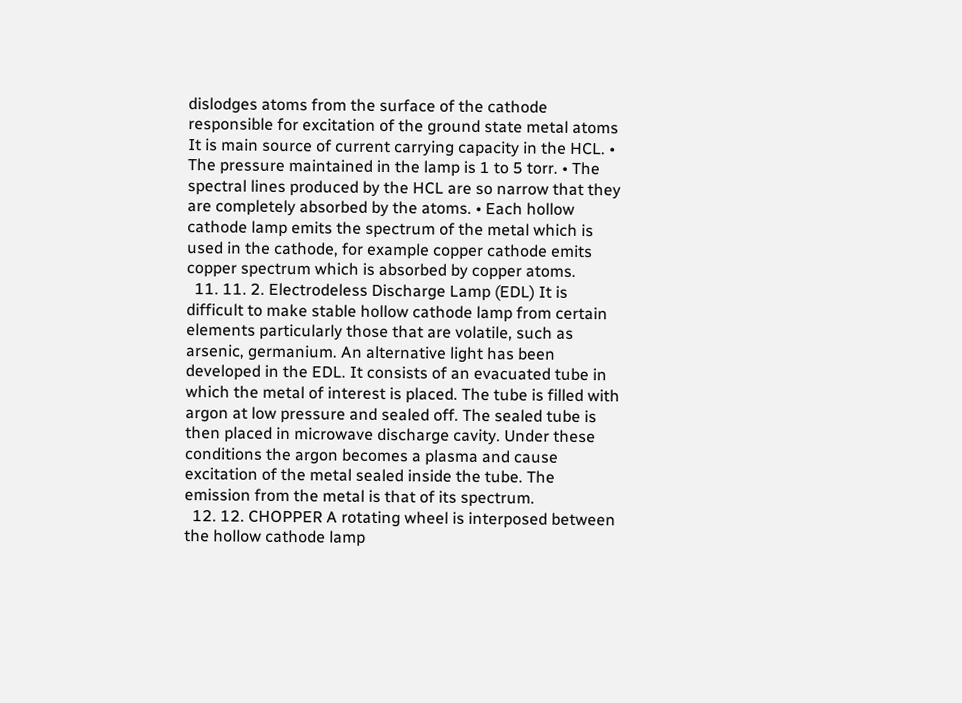dislodges atoms from the surface of the cathode responsible for excitation of the ground state metal atoms It is main source of current carrying capacity in the HCL. • The pressure maintained in the lamp is 1 to 5 torr. • The spectral lines produced by the HCL are so narrow that they are completely absorbed by the atoms. • Each hollow cathode lamp emits the spectrum of the metal which is used in the cathode, for example copper cathode emits copper spectrum which is absorbed by copper atoms.
  11. 11. 2. Electrodeless Discharge Lamp (EDL) It is difficult to make stable hollow cathode lamp from certain elements particularly those that are volatile, such as arsenic, germanium. An alternative light has been developed in the EDL. It consists of an evacuated tube in which the metal of interest is placed. The tube is filled with argon at low pressure and sealed off. The sealed tube is then placed in microwave discharge cavity. Under these conditions the argon becomes a plasma and cause excitation of the metal sealed inside the tube. The emission from the metal is that of its spectrum.
  12. 12. CHOPPER A rotating wheel is interposed between the hollow cathode lamp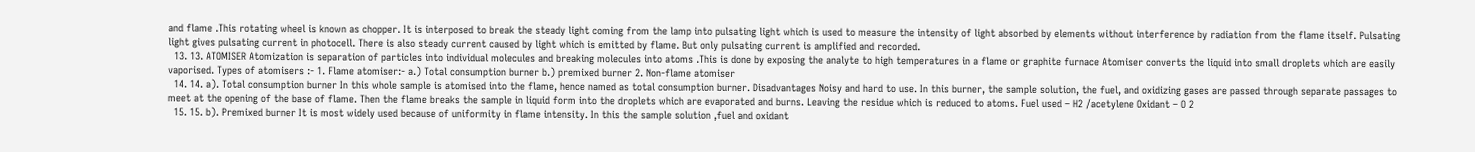and flame .This rotating wheel is known as chopper. It is interposed to break the steady light coming from the lamp into pulsating light which is used to measure the intensity of light absorbed by elements without interference by radiation from the flame itself. Pulsating light gives pulsating current in photocell. There is also steady current caused by light which is emitted by flame. But only pulsating current is amplified and recorded.
  13. 13. ATOMISER Atomization is separation of particles into individual molecules and breaking molecules into atoms .This is done by exposing the analyte to high temperatures in a flame or graphite furnace Atomiser converts the liquid into small droplets which are easily vaporised. Types of atomisers :- 1. Flame atomiser:- a.) Total consumption burner b.) premixed burner 2. Non-flame atomiser
  14. 14. a). Total consumption burner In this whole sample is atomised into the flame, hence named as total consumption burner. Disadvantages Noisy and hard to use. In this burner, the sample solution, the fuel, and oxidizing gases are passed through separate passages to meet at the opening of the base of flame. Then the flame breaks the sample in liquid form into the droplets which are evaporated and burns. Leaving the residue which is reduced to atoms. Fuel used – H2 /acetylene Oxidant – O 2
  15. 15. b). Premixed burner It is most widely used because of uniformity in flame intensity. In this the sample solution ,fuel and oxidant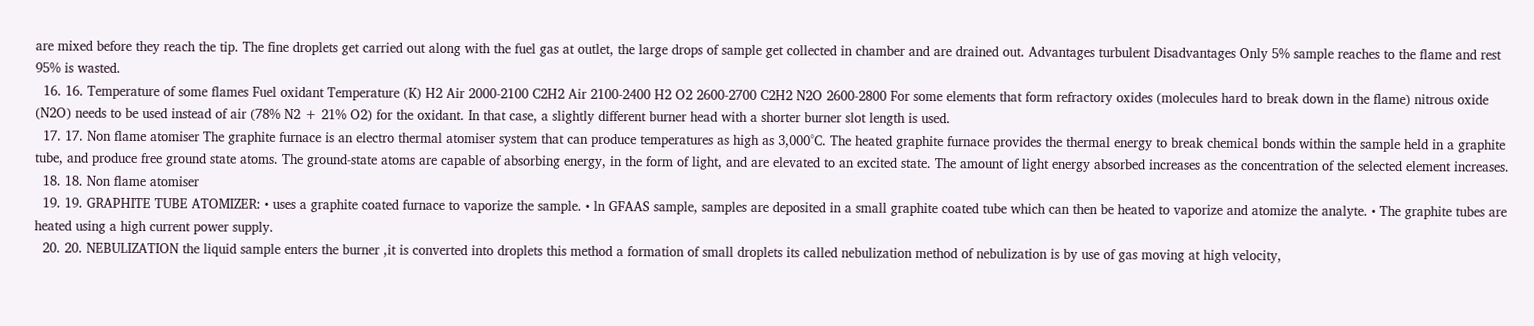are mixed before they reach the tip. The fine droplets get carried out along with the fuel gas at outlet, the large drops of sample get collected in chamber and are drained out. Advantages turbulent Disadvantages Only 5% sample reaches to the flame and rest 95% is wasted.
  16. 16. Temperature of some flames Fuel oxidant Temperature (K) H2 Air 2000-2100 C2H2 Air 2100-2400 H2 O2 2600-2700 C2H2 N2O 2600-2800 For some elements that form refractory oxides (molecules hard to break down in the flame) nitrous oxide (N2O) needs to be used instead of air (78% N2 + 21% O2) for the oxidant. In that case, a slightly different burner head with a shorter burner slot length is used.
  17. 17. Non flame atomiser The graphite furnace is an electro thermal atomiser system that can produce temperatures as high as 3,000°C. The heated graphite furnace provides the thermal energy to break chemical bonds within the sample held in a graphite tube, and produce free ground state atoms. The ground-state atoms are capable of absorbing energy, in the form of light, and are elevated to an excited state. The amount of light energy absorbed increases as the concentration of the selected element increases.
  18. 18. Non flame atomiser
  19. 19. GRAPHITE TUBE ATOMIZER: • uses a graphite coated furnace to vaporize the sample. • ln GFAAS sample, samples are deposited in a small graphite coated tube which can then be heated to vaporize and atomize the analyte. • The graphite tubes are heated using a high current power supply.
  20. 20. NEBULIZATION the liquid sample enters the burner ,it is converted into droplets this method a formation of small droplets its called nebulization method of nebulization is by use of gas moving at high velocity,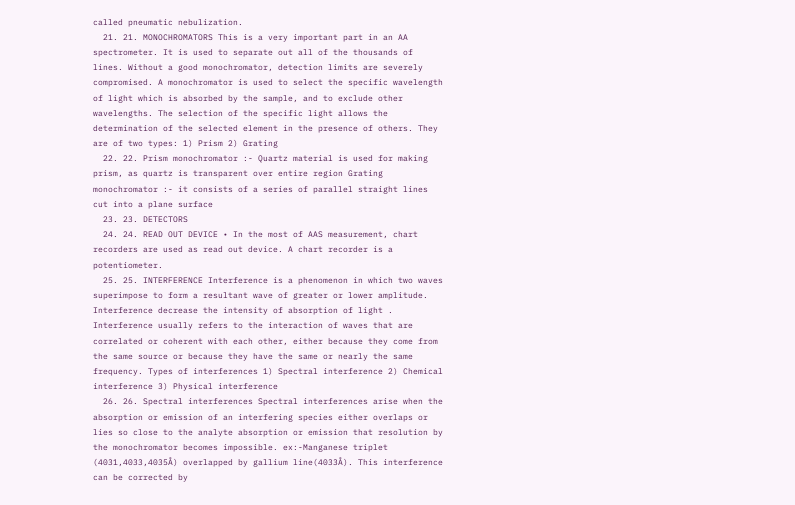called pneumatic nebulization.
  21. 21. MONOCHROMATORS This is a very important part in an AA spectrometer. It is used to separate out all of the thousands of lines. Without a good monochromator, detection limits are severely compromised. A monochromator is used to select the specific wavelength of light which is absorbed by the sample, and to exclude other wavelengths. The selection of the specific light allows the determination of the selected element in the presence of others. They are of two types: 1) Prism 2) Grating
  22. 22. Prism monochromator :- Quartz material is used for making prism, as quartz is transparent over entire region Grating monochromator :- it consists of a series of parallel straight lines cut into a plane surface
  23. 23. DETECTORS
  24. 24. READ OUT DEVICE • In the most of AAS measurement, chart recorders are used as read out device. A chart recorder is a potentiometer.
  25. 25. INTERFERENCE Interference is a phenomenon in which two waves superimpose to form a resultant wave of greater or lower amplitude. Interference decrease the intensity of absorption of light . Interference usually refers to the interaction of waves that are correlated or coherent with each other, either because they come from the same source or because they have the same or nearly the same frequency. Types of interferences 1) Spectral interference 2) Chemical interference 3) Physical interference
  26. 26. Spectral interferences Spectral interferences arise when the absorption or emission of an interfering species either overlaps or lies so close to the analyte absorption or emission that resolution by the monochromator becomes impossible. ex:-Manganese triplet (4031,4033,4035Å) overlapped by gallium line(4033Å). This interference can be corrected by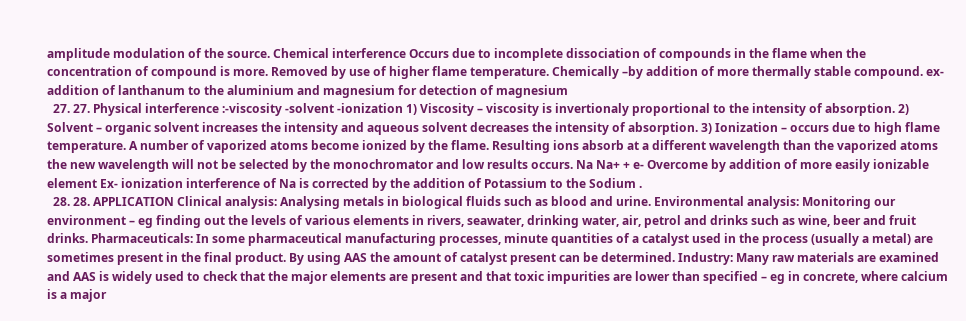amplitude modulation of the source. Chemical interference Occurs due to incomplete dissociation of compounds in the flame when the concentration of compound is more. Removed by use of higher flame temperature. Chemically –by addition of more thermally stable compound. ex-addition of lanthanum to the aluminium and magnesium for detection of magnesium
  27. 27. Physical interference :-viscosity -solvent -ionization 1) Viscosity – viscosity is invertionaly proportional to the intensity of absorption. 2) Solvent – organic solvent increases the intensity and aqueous solvent decreases the intensity of absorption. 3) Ionization – occurs due to high flame temperature. A number of vaporized atoms become ionized by the flame. Resulting ions absorb at a different wavelength than the vaporized atoms the new wavelength will not be selected by the monochromator and low results occurs. Na Na+ + e- Overcome by addition of more easily ionizable element Ex- ionization interference of Na is corrected by the addition of Potassium to the Sodium .
  28. 28. APPLICATION Clinical analysis: Analysing metals in biological fluids such as blood and urine. Environmental analysis: Monitoring our environment – eg finding out the levels of various elements in rivers, seawater, drinking water, air, petrol and drinks such as wine, beer and fruit drinks. Pharmaceuticals: In some pharmaceutical manufacturing processes, minute quantities of a catalyst used in the process (usually a metal) are sometimes present in the final product. By using AAS the amount of catalyst present can be determined. Industry: Many raw materials are examined and AAS is widely used to check that the major elements are present and that toxic impurities are lower than specified – eg in concrete, where calcium is a major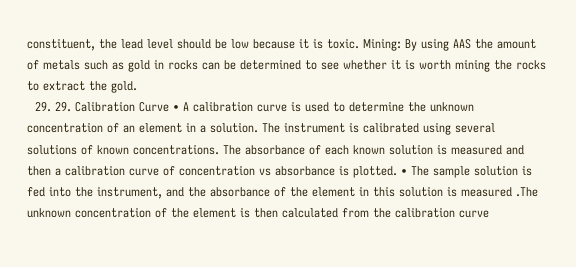constituent, the lead level should be low because it is toxic. Mining: By using AAS the amount of metals such as gold in rocks can be determined to see whether it is worth mining the rocks to extract the gold.
  29. 29. Calibration Curve • A calibration curve is used to determine the unknown concentration of an element in a solution. The instrument is calibrated using several solutions of known concentrations. The absorbance of each known solution is measured and then a calibration curve of concentration vs absorbance is plotted. • The sample solution is fed into the instrument, and the absorbance of the element in this solution is measured .The unknown concentration of the element is then calculated from the calibration curve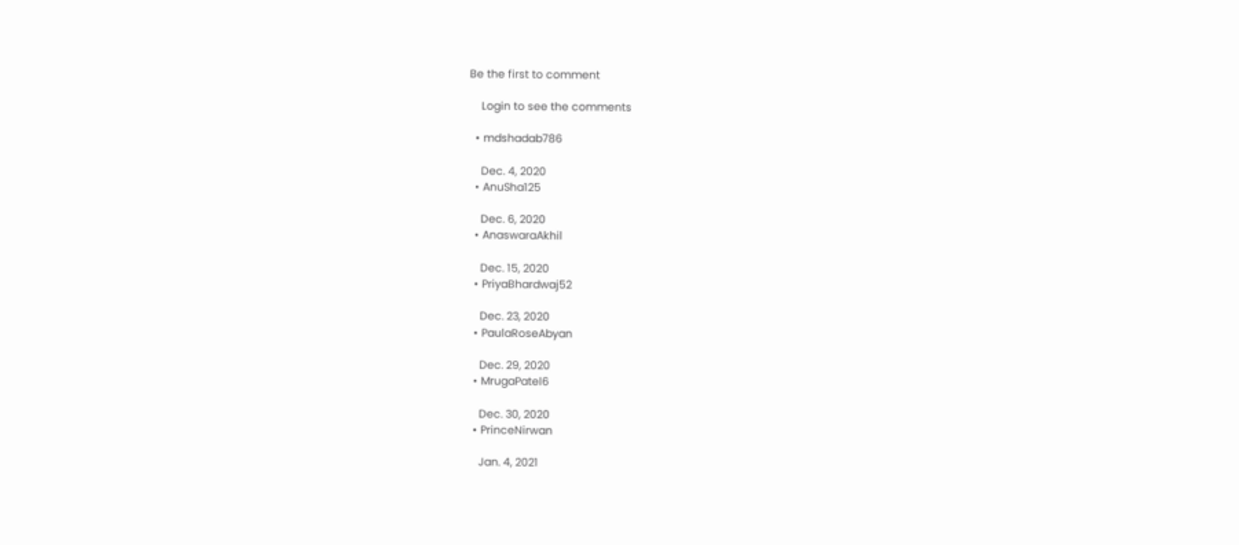Be the first to comment

    Login to see the comments

  • mdshadab786

    Dec. 4, 2020
  • AnuSha125

    Dec. 6, 2020
  • AnaswaraAkhil

    Dec. 15, 2020
  • PriyaBhardwaj52

    Dec. 23, 2020
  • PaulaRoseAbyan

    Dec. 29, 2020
  • MrugaPatel6

    Dec. 30, 2020
  • PrinceNirwan

    Jan. 4, 2021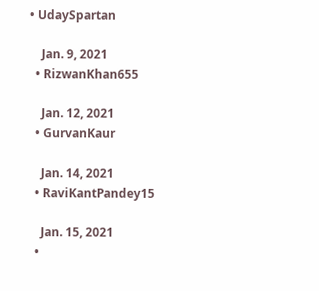• UdaySpartan

    Jan. 9, 2021
  • RizwanKhan655

    Jan. 12, 2021
  • GurvanKaur

    Jan. 14, 2021
  • RaviKantPandey15

    Jan. 15, 2021
  •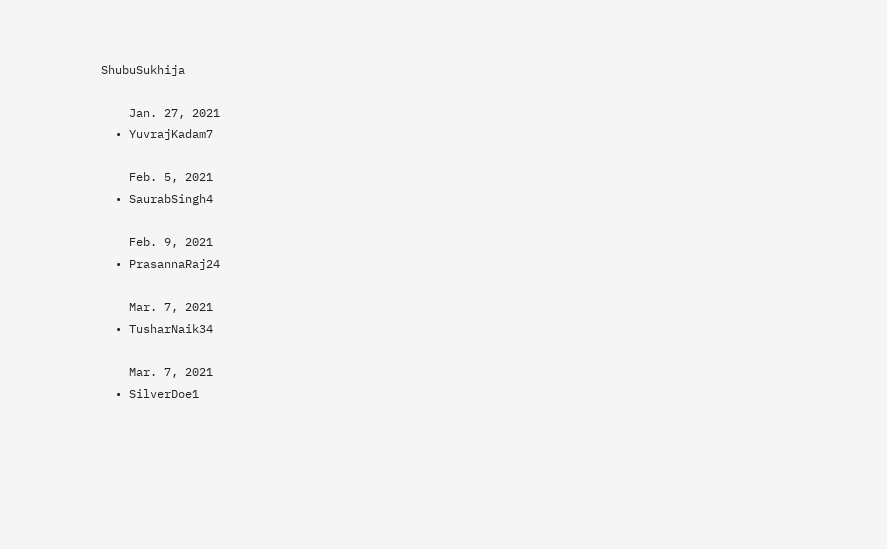ShubuSukhija

    Jan. 27, 2021
  • YuvrajKadam7

    Feb. 5, 2021
  • SaurabSingh4

    Feb. 9, 2021
  • PrasannaRaj24

    Mar. 7, 2021
  • TusharNaik34

    Mar. 7, 2021
  • SilverDoe1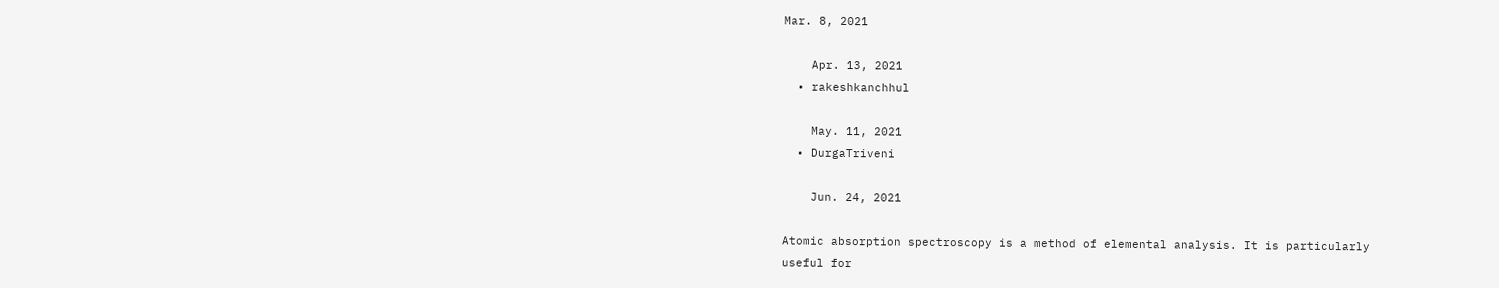Mar. 8, 2021

    Apr. 13, 2021
  • rakeshkanchhul

    May. 11, 2021
  • DurgaTriveni

    Jun. 24, 2021

Atomic absorption spectroscopy is a method of elemental analysis. It is particularly useful for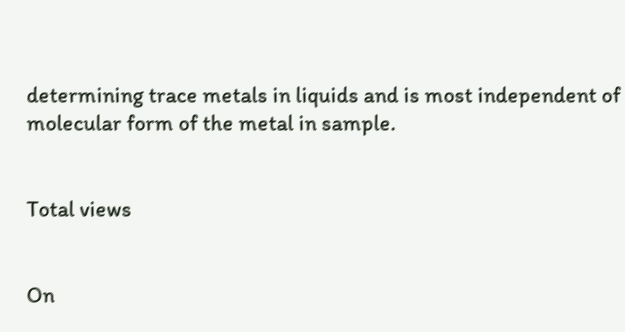determining trace metals in liquids and is most independent of molecular form of the metal in sample.


Total views


On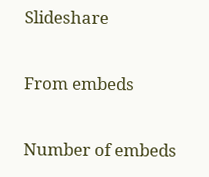Slideshare


From embeds


Number of embeds